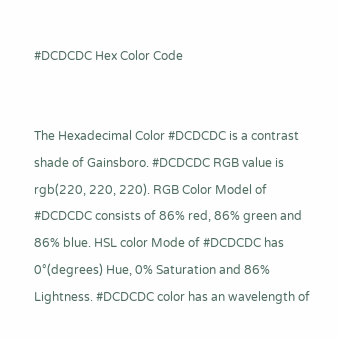#DCDCDC Hex Color Code


The Hexadecimal Color #DCDCDC is a contrast shade of Gainsboro. #DCDCDC RGB value is rgb(220, 220, 220). RGB Color Model of #DCDCDC consists of 86% red, 86% green and 86% blue. HSL color Mode of #DCDCDC has 0°(degrees) Hue, 0% Saturation and 86% Lightness. #DCDCDC color has an wavelength of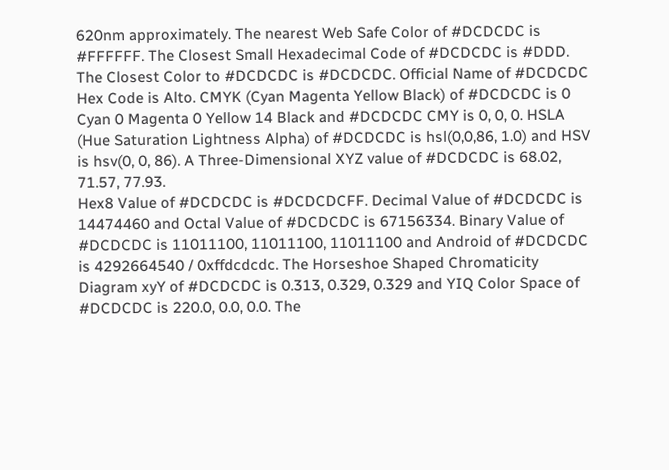620nm approximately. The nearest Web Safe Color of #DCDCDC is #FFFFFF. The Closest Small Hexadecimal Code of #DCDCDC is #DDD. The Closest Color to #DCDCDC is #DCDCDC. Official Name of #DCDCDC Hex Code is Alto. CMYK (Cyan Magenta Yellow Black) of #DCDCDC is 0 Cyan 0 Magenta 0 Yellow 14 Black and #DCDCDC CMY is 0, 0, 0. HSLA (Hue Saturation Lightness Alpha) of #DCDCDC is hsl(0,0,86, 1.0) and HSV is hsv(0, 0, 86). A Three-Dimensional XYZ value of #DCDCDC is 68.02, 71.57, 77.93.
Hex8 Value of #DCDCDC is #DCDCDCFF. Decimal Value of #DCDCDC is 14474460 and Octal Value of #DCDCDC is 67156334. Binary Value of #DCDCDC is 11011100, 11011100, 11011100 and Android of #DCDCDC is 4292664540 / 0xffdcdcdc. The Horseshoe Shaped Chromaticity Diagram xyY of #DCDCDC is 0.313, 0.329, 0.329 and YIQ Color Space of #DCDCDC is 220.0, 0.0, 0.0. The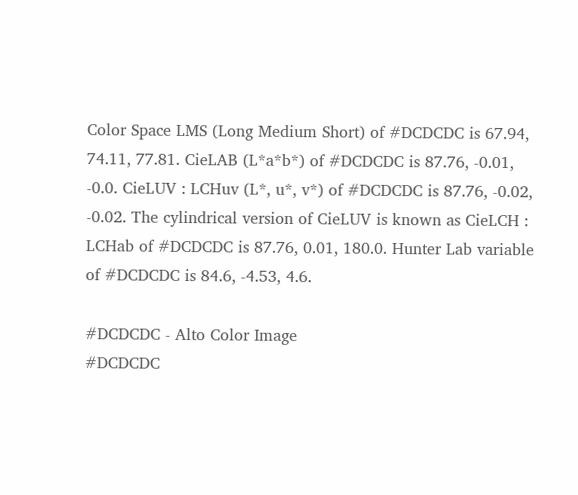Color Space LMS (Long Medium Short) of #DCDCDC is 67.94, 74.11, 77.81. CieLAB (L*a*b*) of #DCDCDC is 87.76, -0.01, -0.0. CieLUV : LCHuv (L*, u*, v*) of #DCDCDC is 87.76, -0.02, -0.02. The cylindrical version of CieLUV is known as CieLCH : LCHab of #DCDCDC is 87.76, 0.01, 180.0. Hunter Lab variable of #DCDCDC is 84.6, -4.53, 4.6.

#DCDCDC - Alto Color Image
#DCDCDC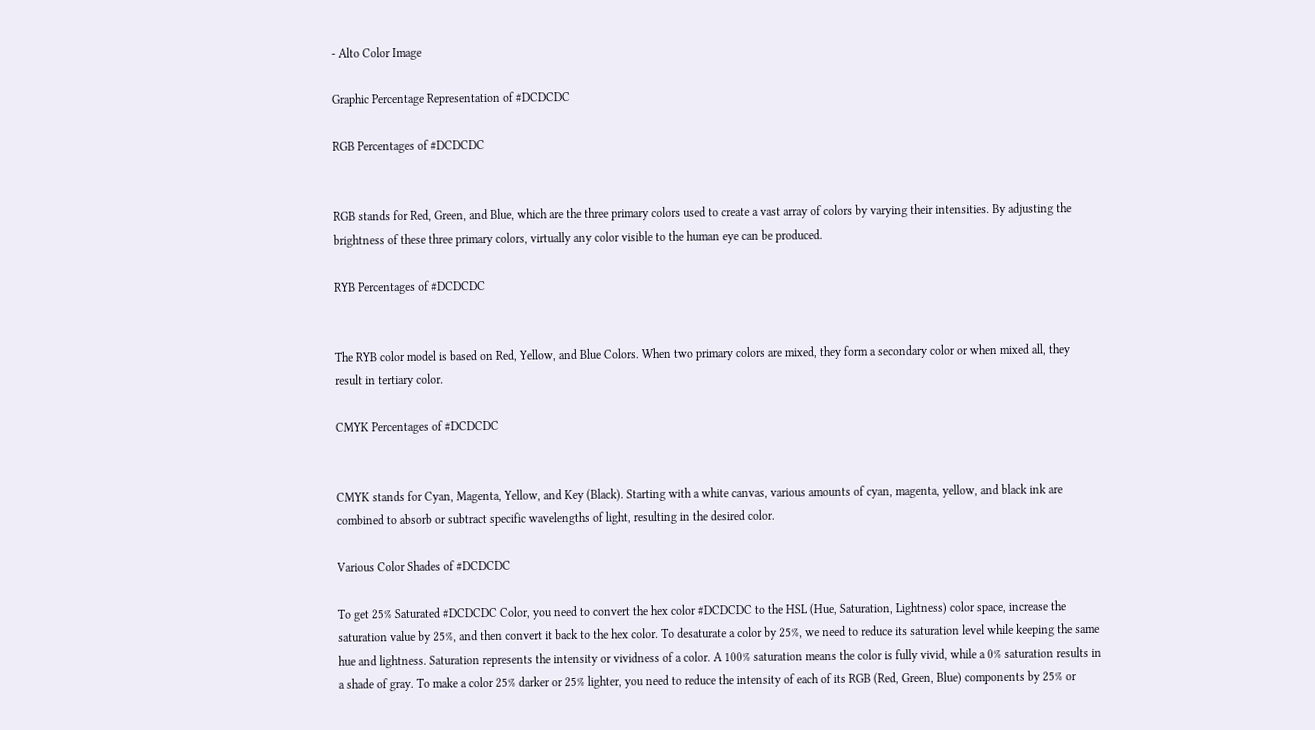- Alto Color Image

Graphic Percentage Representation of #DCDCDC

RGB Percentages of #DCDCDC


RGB stands for Red, Green, and Blue, which are the three primary colors used to create a vast array of colors by varying their intensities. By adjusting the brightness of these three primary colors, virtually any color visible to the human eye can be produced.

RYB Percentages of #DCDCDC


The RYB color model is based on Red, Yellow, and Blue Colors. When two primary colors are mixed, they form a secondary color or when mixed all, they result in tertiary color.

CMYK Percentages of #DCDCDC


CMYK stands for Cyan, Magenta, Yellow, and Key (Black). Starting with a white canvas, various amounts of cyan, magenta, yellow, and black ink are combined to absorb or subtract specific wavelengths of light, resulting in the desired color.

Various Color Shades of #DCDCDC

To get 25% Saturated #DCDCDC Color, you need to convert the hex color #DCDCDC to the HSL (Hue, Saturation, Lightness) color space, increase the saturation value by 25%, and then convert it back to the hex color. To desaturate a color by 25%, we need to reduce its saturation level while keeping the same hue and lightness. Saturation represents the intensity or vividness of a color. A 100% saturation means the color is fully vivid, while a 0% saturation results in a shade of gray. To make a color 25% darker or 25% lighter, you need to reduce the intensity of each of its RGB (Red, Green, Blue) components by 25% or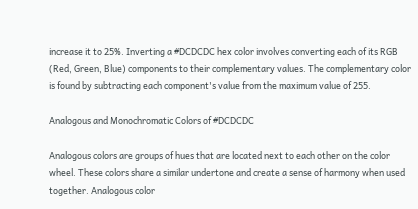increase it to 25%. Inverting a #DCDCDC hex color involves converting each of its RGB (Red, Green, Blue) components to their complementary values. The complementary color is found by subtracting each component's value from the maximum value of 255.

Analogous and Monochromatic Colors of #DCDCDC

Analogous colors are groups of hues that are located next to each other on the color wheel. These colors share a similar undertone and create a sense of harmony when used together. Analogous color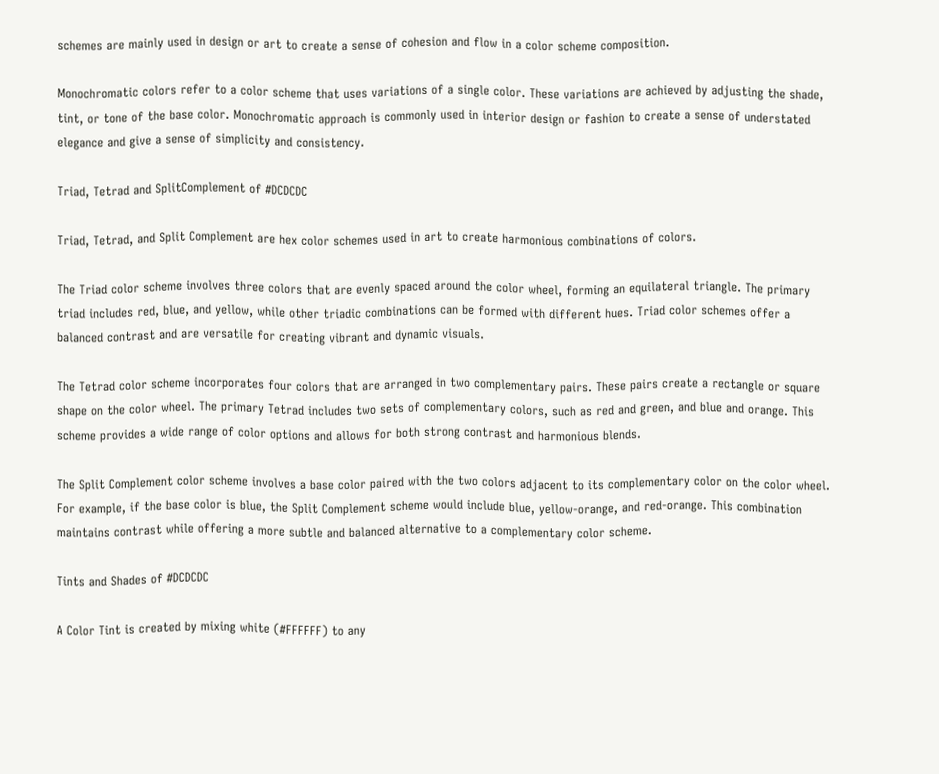schemes are mainly used in design or art to create a sense of cohesion and flow in a color scheme composition.

Monochromatic colors refer to a color scheme that uses variations of a single color. These variations are achieved by adjusting the shade, tint, or tone of the base color. Monochromatic approach is commonly used in interior design or fashion to create a sense of understated elegance and give a sense of simplicity and consistency.

Triad, Tetrad and SplitComplement of #DCDCDC

Triad, Tetrad, and Split Complement are hex color schemes used in art to create harmonious combinations of colors.

The Triad color scheme involves three colors that are evenly spaced around the color wheel, forming an equilateral triangle. The primary triad includes red, blue, and yellow, while other triadic combinations can be formed with different hues. Triad color schemes offer a balanced contrast and are versatile for creating vibrant and dynamic visuals.

The Tetrad color scheme incorporates four colors that are arranged in two complementary pairs. These pairs create a rectangle or square shape on the color wheel. The primary Tetrad includes two sets of complementary colors, such as red and green, and blue and orange. This scheme provides a wide range of color options and allows for both strong contrast and harmonious blends.

The Split Complement color scheme involves a base color paired with the two colors adjacent to its complementary color on the color wheel. For example, if the base color is blue, the Split Complement scheme would include blue, yellow-orange, and red-orange. This combination maintains contrast while offering a more subtle and balanced alternative to a complementary color scheme.

Tints and Shades of #DCDCDC

A Color Tint is created by mixing white (#FFFFFF) to any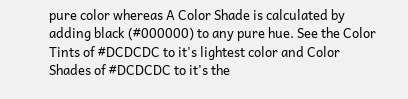pure color whereas A Color Shade is calculated by adding black (#000000) to any pure hue. See the Color Tints of #DCDCDC to it's lightest color and Color Shades of #DCDCDC to it's the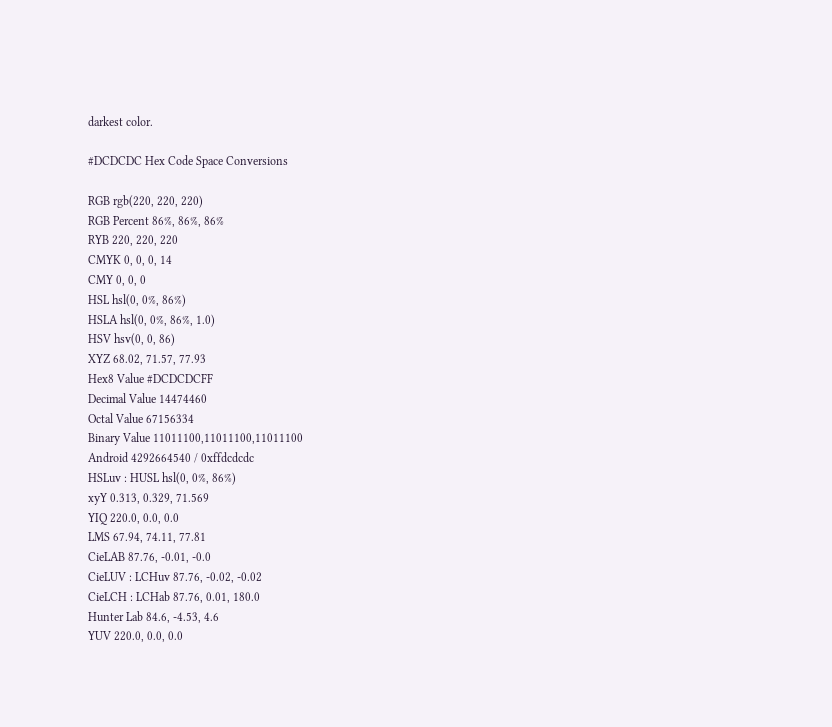darkest color.

#DCDCDC Hex Code Space Conversions

RGB rgb(220, 220, 220)
RGB Percent 86%, 86%, 86%
RYB 220, 220, 220
CMYK 0, 0, 0, 14
CMY 0, 0, 0
HSL hsl(0, 0%, 86%)
HSLA hsl(0, 0%, 86%, 1.0)
HSV hsv(0, 0, 86)
XYZ 68.02, 71.57, 77.93
Hex8 Value #DCDCDCFF
Decimal Value 14474460
Octal Value 67156334
Binary Value 11011100,11011100,11011100
Android 4292664540 / 0xffdcdcdc
HSLuv : HUSL hsl(0, 0%, 86%)
xyY 0.313, 0.329, 71.569
YIQ 220.0, 0.0, 0.0
LMS 67.94, 74.11, 77.81
CieLAB 87.76, -0.01, -0.0
CieLUV : LCHuv 87.76, -0.02, -0.02
CieLCH : LCHab 87.76, 0.01, 180.0
Hunter Lab 84.6, -4.53, 4.6
YUV 220.0, 0.0, 0.0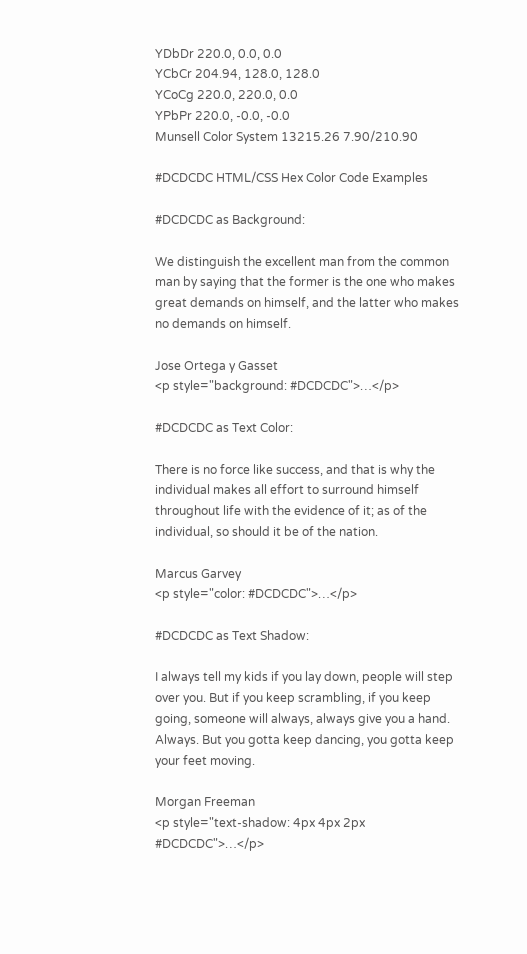YDbDr 220.0, 0.0, 0.0
YCbCr 204.94, 128.0, 128.0
YCoCg 220.0, 220.0, 0.0
YPbPr 220.0, -0.0, -0.0
Munsell Color System 13215.26 7.90/210.90

#DCDCDC HTML/CSS Hex Color Code Examples

#DCDCDC as Background:

We distinguish the excellent man from the common man by saying that the former is the one who makes great demands on himself, and the latter who makes no demands on himself.

Jose Ortega y Gasset
<p style="background: #DCDCDC">…</p>

#DCDCDC as Text Color:

There is no force like success, and that is why the individual makes all effort to surround himself throughout life with the evidence of it; as of the individual, so should it be of the nation.

Marcus Garvey
<p style="color: #DCDCDC">…</p>

#DCDCDC as Text Shadow:

I always tell my kids if you lay down, people will step over you. But if you keep scrambling, if you keep going, someone will always, always give you a hand. Always. But you gotta keep dancing, you gotta keep your feet moving.

Morgan Freeman
<p style="text-shadow: 4px 4px 2px #DCDCDC">…</p>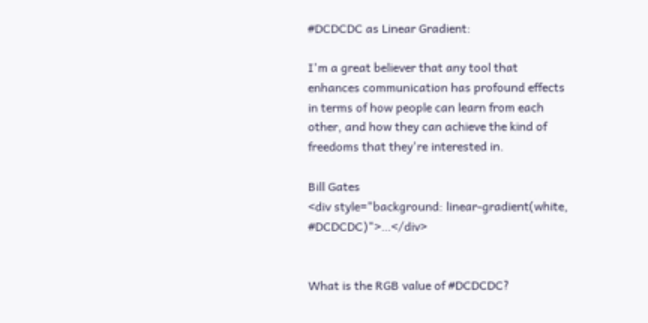#DCDCDC as Linear Gradient:

I'm a great believer that any tool that enhances communication has profound effects in terms of how people can learn from each other, and how they can achieve the kind of freedoms that they're interested in.

Bill Gates
<div style="background: linear-gradient(white, #DCDCDC)">…</div>


What is the RGB value of #DCDCDC?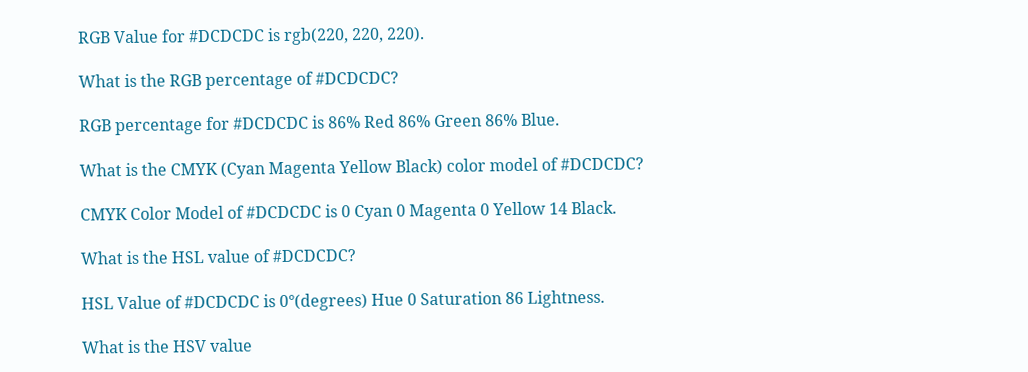RGB Value for #DCDCDC is rgb(220, 220, 220).

What is the RGB percentage of #DCDCDC?

RGB percentage for #DCDCDC is 86% Red 86% Green 86% Blue.

What is the CMYK (Cyan Magenta Yellow Black) color model of #DCDCDC?

CMYK Color Model of #DCDCDC is 0 Cyan 0 Magenta 0 Yellow 14 Black.

What is the HSL value of #DCDCDC?

HSL Value of #DCDCDC is 0°(degrees) Hue 0 Saturation 86 Lightness.

What is the HSV value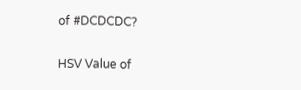of #DCDCDC?

HSV Value of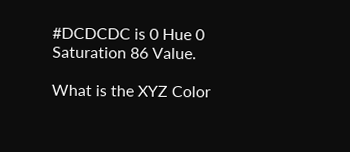#DCDCDC is 0 Hue 0 Saturation 86 Value.

What is the XYZ Color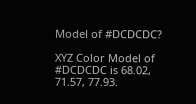Model of #DCDCDC?

XYZ Color Model of #DCDCDC is 68.02, 71.57, 77.93.